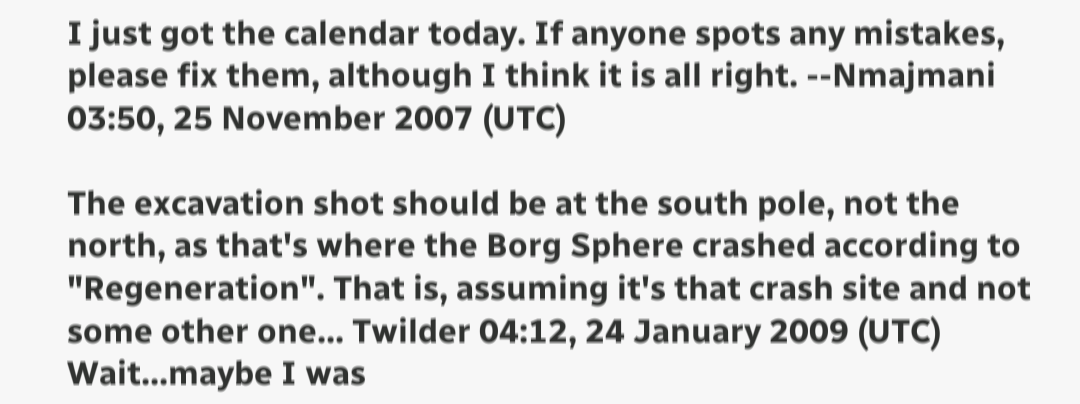I just got the calendar today. If anyone spots any mistakes, please fix them, although I think it is all right. --Nmajmani 03:50, 25 November 2007 (UTC)

The excavation shot should be at the south pole, not the north, as that's where the Borg Sphere crashed according to "Regeneration". That is, assuming it's that crash site and not some other one... Twilder 04:12, 24 January 2009 (UTC)
Wait...maybe I was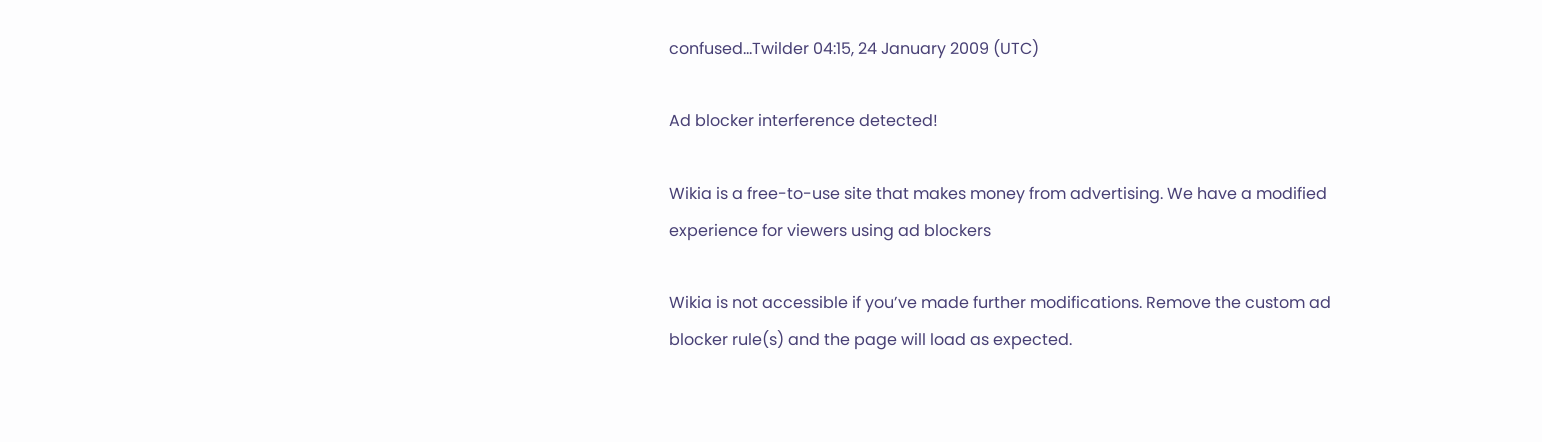confused...Twilder 04:15, 24 January 2009 (UTC)

Ad blocker interference detected!

Wikia is a free-to-use site that makes money from advertising. We have a modified experience for viewers using ad blockers

Wikia is not accessible if you’ve made further modifications. Remove the custom ad blocker rule(s) and the page will load as expected.